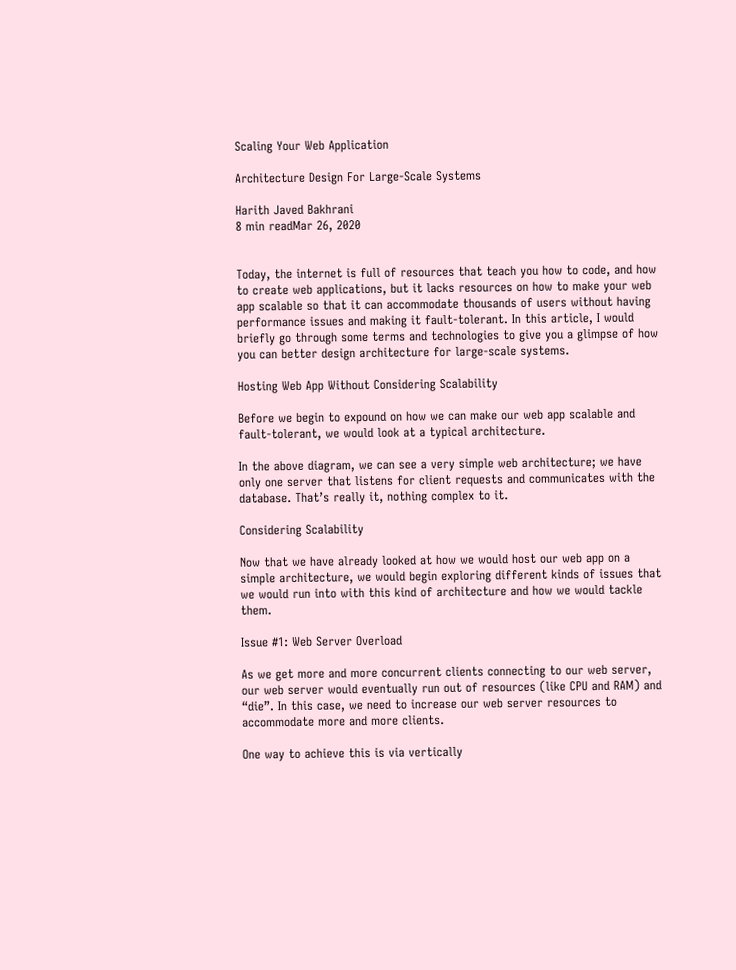Scaling Your Web Application

Architecture Design For Large-Scale Systems

Harith Javed Bakhrani
8 min readMar 26, 2020


Today, the internet is full of resources that teach you how to code, and how to create web applications, but it lacks resources on how to make your web app scalable so that it can accommodate thousands of users without having performance issues and making it fault-tolerant. In this article, I would briefly go through some terms and technologies to give you a glimpse of how you can better design architecture for large-scale systems.

Hosting Web App Without Considering Scalability

Before we begin to expound on how we can make our web app scalable and fault-tolerant, we would look at a typical architecture.

In the above diagram, we can see a very simple web architecture; we have only one server that listens for client requests and communicates with the database. That’s really it, nothing complex to it.

Considering Scalability

Now that we have already looked at how we would host our web app on a simple architecture, we would begin exploring different kinds of issues that we would run into with this kind of architecture and how we would tackle them.

Issue #1: Web Server Overload

As we get more and more concurrent clients connecting to our web server, our web server would eventually run out of resources (like CPU and RAM) and “die”. In this case, we need to increase our web server resources to accommodate more and more clients.

One way to achieve this is via vertically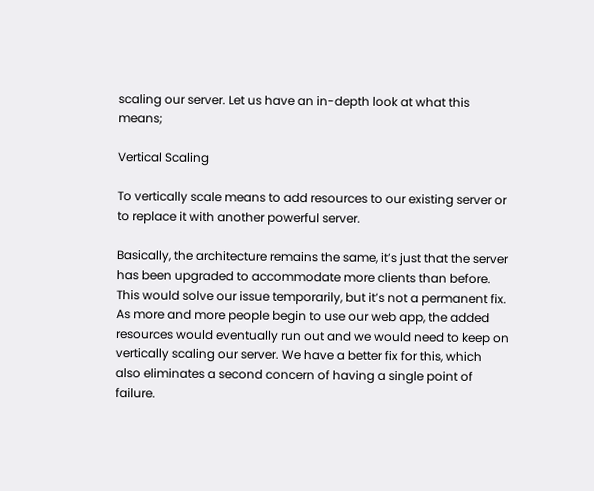scaling our server. Let us have an in-depth look at what this means;

Vertical Scaling

To vertically scale means to add resources to our existing server or to replace it with another powerful server.

Basically, the architecture remains the same, it’s just that the server has been upgraded to accommodate more clients than before. This would solve our issue temporarily, but it’s not a permanent fix. As more and more people begin to use our web app, the added resources would eventually run out and we would need to keep on vertically scaling our server. We have a better fix for this, which also eliminates a second concern of having a single point of failure.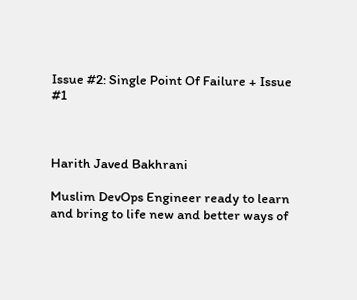Issue #2: Single Point Of Failure + Issue #1



Harith Javed Bakhrani

Muslim DevOps Engineer ready to learn and bring to life new and better ways of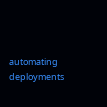automating deployments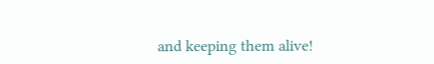and keeping them alive!